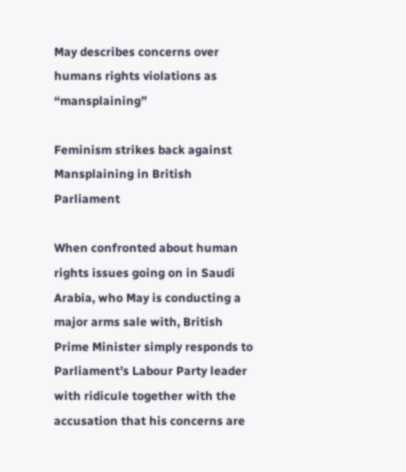May describes concerns over humans rights violations as “mansplaining”

Feminism strikes back against Mansplaining in British Parliament

When confronted about human rights issues going on in Saudi Arabia, who May is conducting a major arms sale with, British Prime Minister simply responds to Parliament’s Labour Party leader with ridicule together with the accusation that his concerns are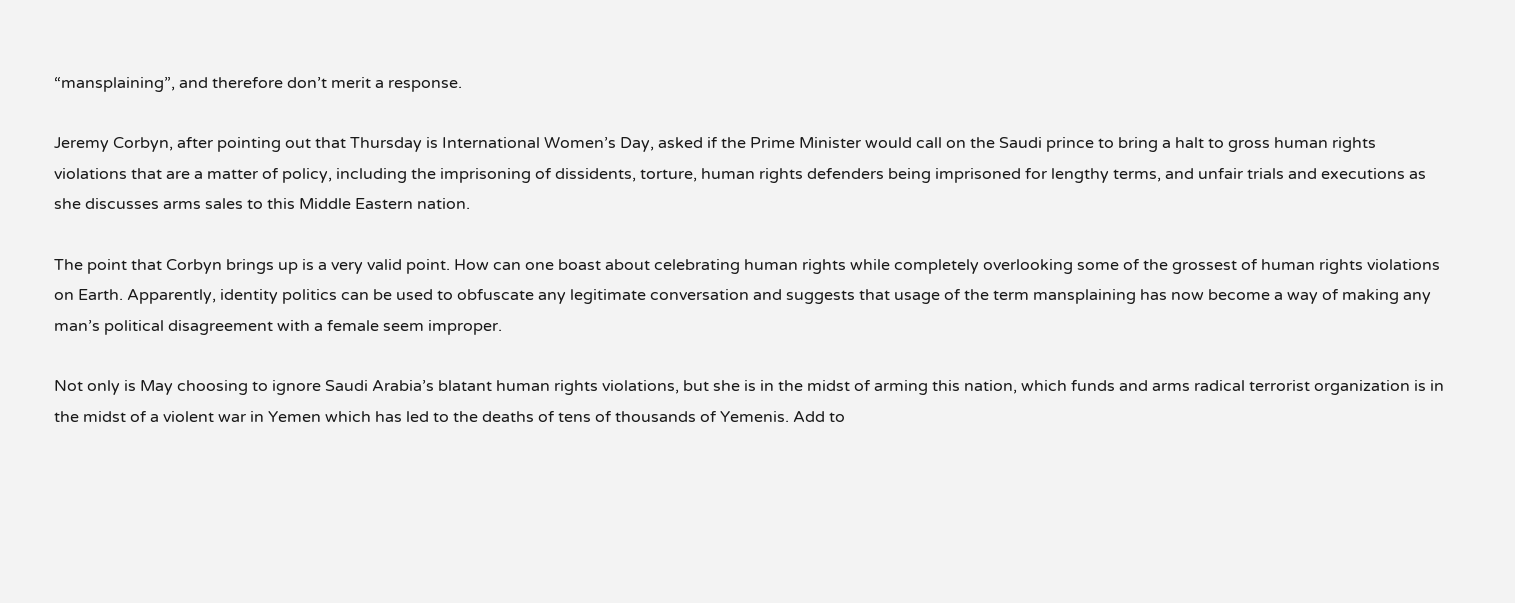“mansplaining”, and therefore don’t merit a response.

Jeremy Corbyn, after pointing out that Thursday is International Women’s Day, asked if the Prime Minister would call on the Saudi prince to bring a halt to gross human rights violations that are a matter of policy, including the imprisoning of dissidents, torture, human rights defenders being imprisoned for lengthy terms, and unfair trials and executions as she discusses arms sales to this Middle Eastern nation.

The point that Corbyn brings up is a very valid point. How can one boast about celebrating human rights while completely overlooking some of the grossest of human rights violations on Earth. Apparently, identity politics can be used to obfuscate any legitimate conversation and suggests that usage of the term mansplaining has now become a way of making any man’s political disagreement with a female seem improper.

Not only is May choosing to ignore Saudi Arabia’s blatant human rights violations, but she is in the midst of arming this nation, which funds and arms radical terrorist organization is in the midst of a violent war in Yemen which has led to the deaths of tens of thousands of Yemenis. Add to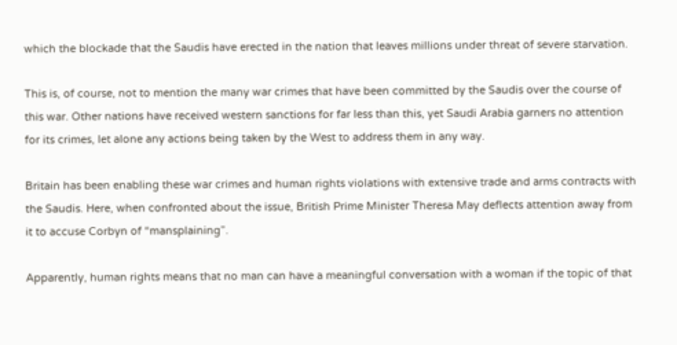which the blockade that the Saudis have erected in the nation that leaves millions under threat of severe starvation.

This is, of course, not to mention the many war crimes that have been committed by the Saudis over the course of this war. Other nations have received western sanctions for far less than this, yet Saudi Arabia garners no attention for its crimes, let alone any actions being taken by the West to address them in any way.

Britain has been enabling these war crimes and human rights violations with extensive trade and arms contracts with the Saudis. Here, when confronted about the issue, British Prime Minister Theresa May deflects attention away from it to accuse Corbyn of “mansplaining”.

Apparently, human rights means that no man can have a meaningful conversation with a woman if the topic of that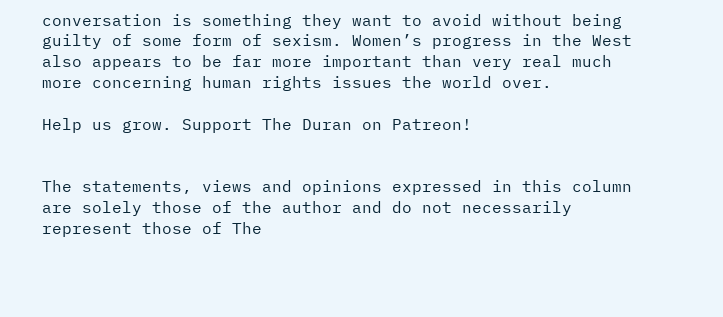conversation is something they want to avoid without being guilty of some form of sexism. Women’s progress in the West also appears to be far more important than very real much more concerning human rights issues the world over.

Help us grow. Support The Duran on Patreon!


The statements, views and opinions expressed in this column are solely those of the author and do not necessarily represent those of The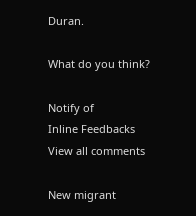Duran.

What do you think?

Notify of
Inline Feedbacks
View all comments

New migrant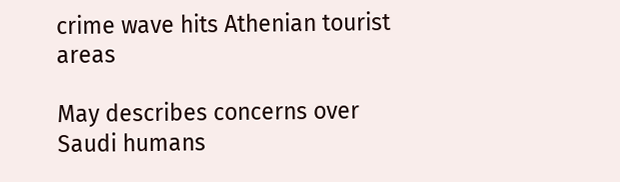crime wave hits Athenian tourist areas

May describes concerns over Saudi humans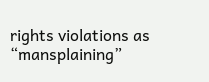rights violations as “mansplaining”